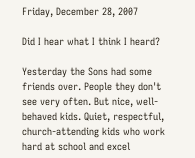Friday, December 28, 2007

Did I hear what I think I heard?

Yesterday the Sons had some friends over. People they don't see very often. But nice, well-behaved kids. Quiet, respectful, church-attending kids who work hard at school and excel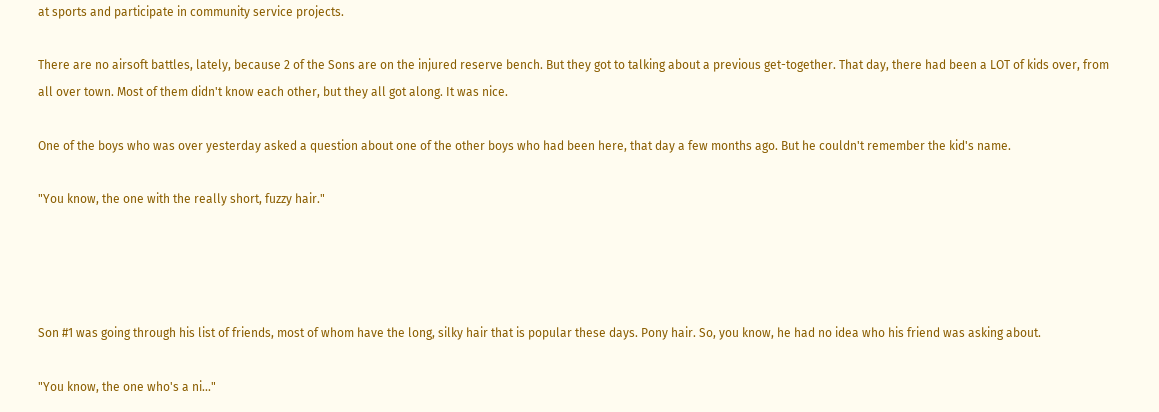at sports and participate in community service projects.

There are no airsoft battles, lately, because 2 of the Sons are on the injured reserve bench. But they got to talking about a previous get-together. That day, there had been a LOT of kids over, from all over town. Most of them didn't know each other, but they all got along. It was nice.

One of the boys who was over yesterday asked a question about one of the other boys who had been here, that day a few months ago. But he couldn't remember the kid's name.

"You know, the one with the really short, fuzzy hair."




Son #1 was going through his list of friends, most of whom have the long, silky hair that is popular these days. Pony hair. So, you know, he had no idea who his friend was asking about.

"You know, the one who's a ni..."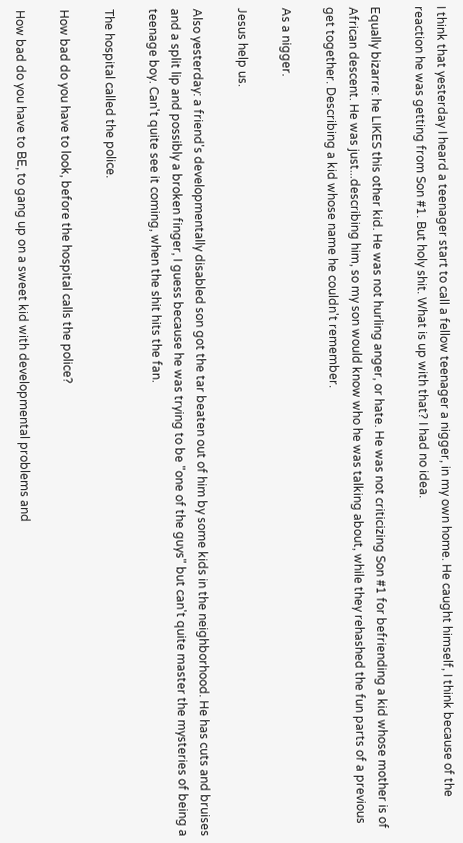I think that yesterday I heard a teenager start to call a fellow teenager a nigger, in my own home. He caught himself, I think because of the reaction he was getting from Son #1. But holy shit. What is up with that? I had no idea.

Equally bizarre: he LIKES this other kid. He was not hurling anger, or hate. He was not criticizing Son #1 for befriending a kid whose mother is of African descent. He was just...describing him, so my son would know who he was talking about, while they rehashed the fun parts of a previous get together. Describing a kid whose name he couldn't remember.

As a nigger.

Jesus help us.

Also yesterday: a friend's developmentally disabled son got the tar beaten out of him by some kids in the neighborhood. He has cuts and bruises and a split lip and possibly a broken finger, I guess because he was trying to be "one of the guys" but can't quite master the mysteries of being a teenage boy. Can't quite see it coming, when the shit hits the fan.

The hospital called the police.

How bad do you have to look, before the hospital calls the police?

How bad do you have to BE, to gang up on a sweet kid with developmental problems and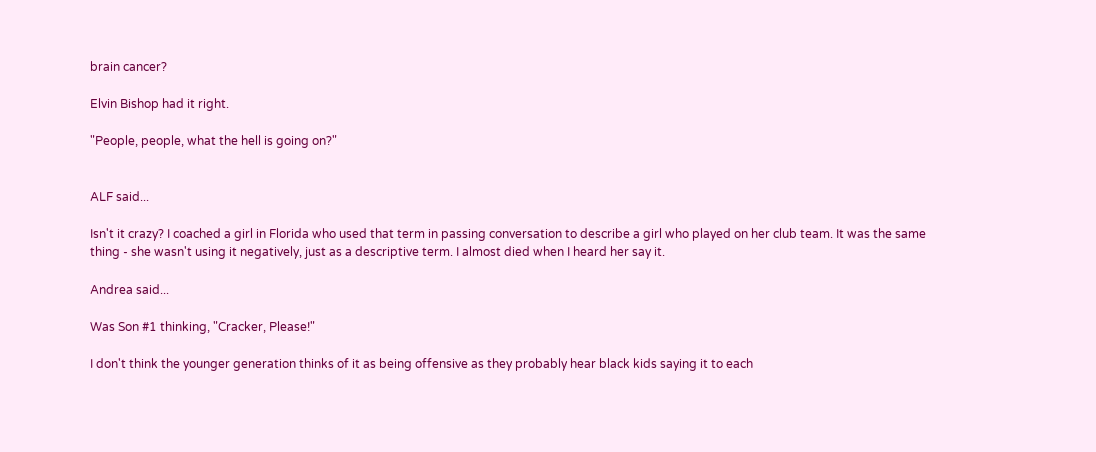brain cancer?

Elvin Bishop had it right.

"People, people, what the hell is going on?"


ALF said...

Isn't it crazy? I coached a girl in Florida who used that term in passing conversation to describe a girl who played on her club team. It was the same thing - she wasn't using it negatively, just as a descriptive term. I almost died when I heard her say it.

Andrea said...

Was Son #1 thinking, "Cracker, Please!"

I don't think the younger generation thinks of it as being offensive as they probably hear black kids saying it to each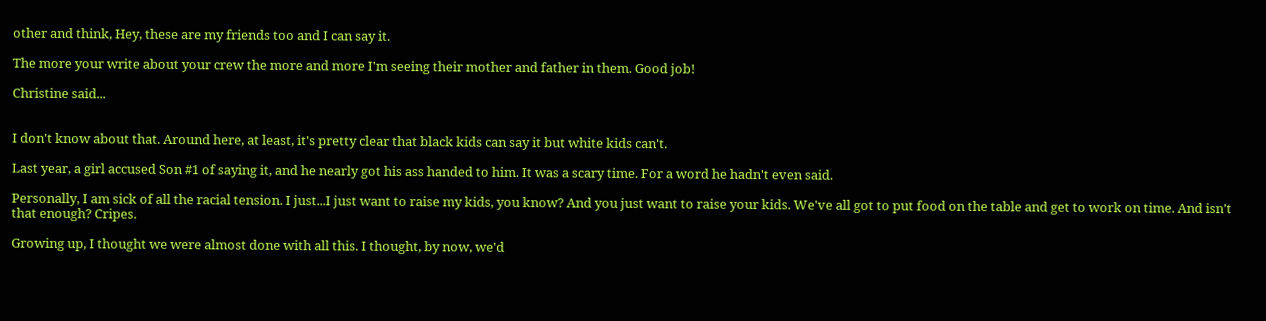other and think, Hey, these are my friends too and I can say it.

The more your write about your crew the more and more I'm seeing their mother and father in them. Good job!

Christine said...


I don't know about that. Around here, at least, it's pretty clear that black kids can say it but white kids can't.

Last year, a girl accused Son #1 of saying it, and he nearly got his ass handed to him. It was a scary time. For a word he hadn't even said.

Personally, I am sick of all the racial tension. I just...I just want to raise my kids, you know? And you just want to raise your kids. We've all got to put food on the table and get to work on time. And isn't that enough? Cripes.

Growing up, I thought we were almost done with all this. I thought, by now, we'd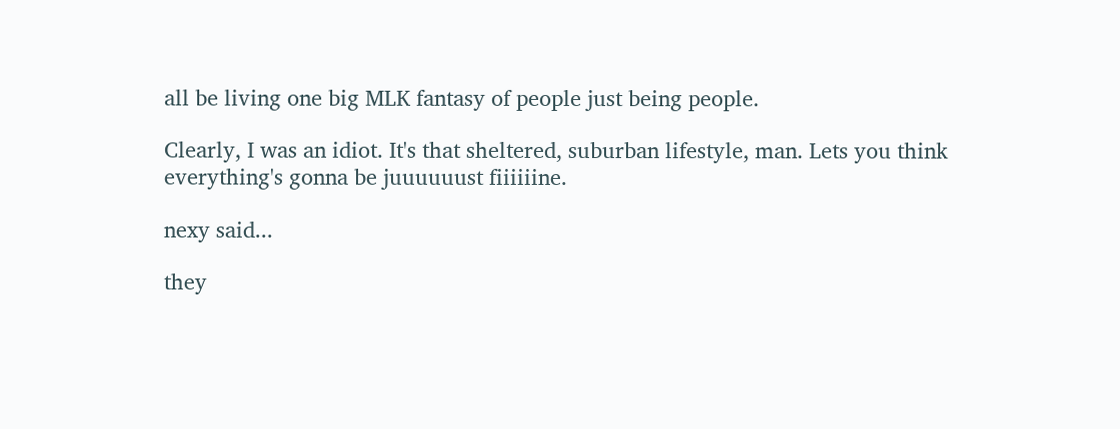all be living one big MLK fantasy of people just being people.

Clearly, I was an idiot. It's that sheltered, suburban lifestyle, man. Lets you think everything's gonna be juuuuuust fiiiiiine.

nexy said...

they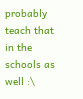probably teach that in the schools as well :\